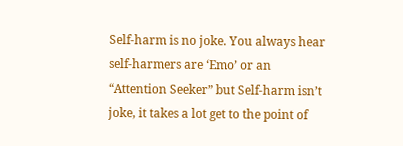Self-harm is no joke. You always hear self-harmers are ‘Emo’ or an “Attention Seeker” but Self-harm isn’t joke, it takes a lot get to the point of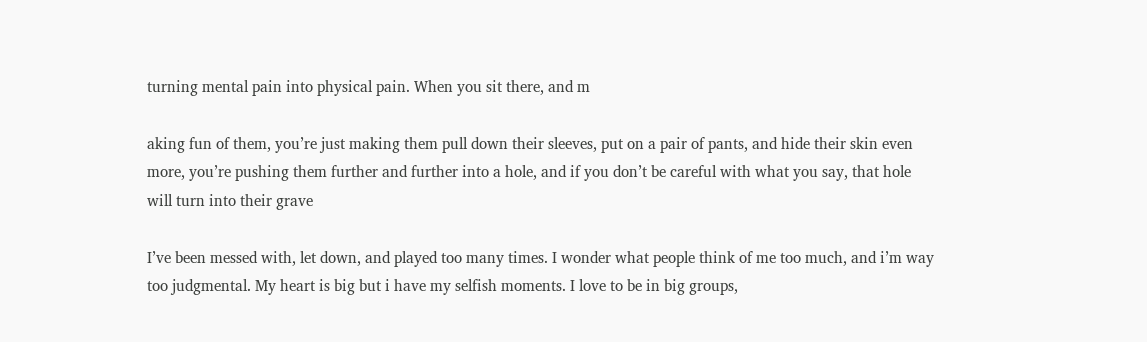turning mental pain into physical pain. When you sit there, and m

aking fun of them, you’re just making them pull down their sleeves, put on a pair of pants, and hide their skin even more, you’re pushing them further and further into a hole, and if you don’t be careful with what you say, that hole will turn into their grave

I’ve been messed with, let down, and played too many times. I wonder what people think of me too much, and i’m way too judgmental. My heart is big but i have my selfish moments. I love to be in big groups,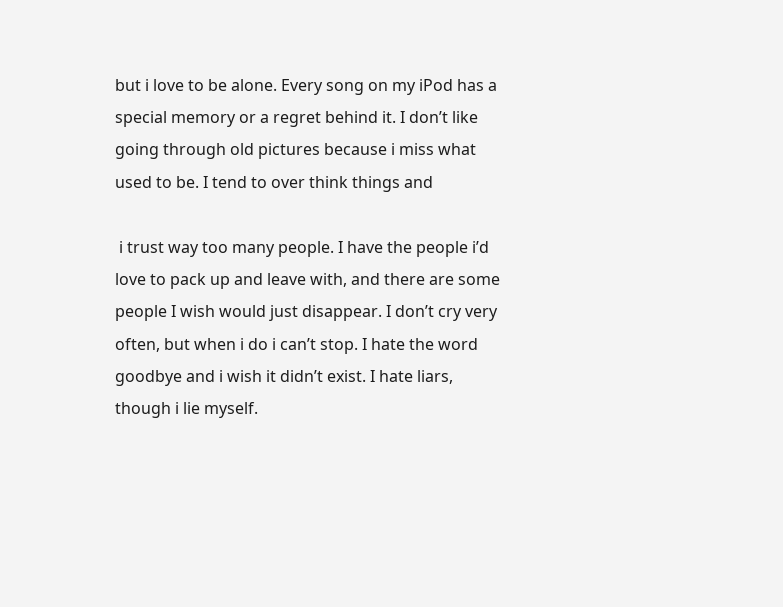but i love to be alone. Every song on my iPod has a special memory or a regret behind it. I don’t like going through old pictures because i miss what used to be. I tend to over think things and

 i trust way too many people. I have the people i’d love to pack up and leave with, and there are some people I wish would just disappear. I don’t cry very often, but when i do i can’t stop. I hate the word goodbye and i wish it didn’t exist. I hate liars, though i lie myself.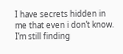I have secrets hidden in me that even i don’t know. I’m still finding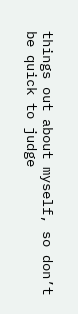things out about myself, so don’t be quick to judge